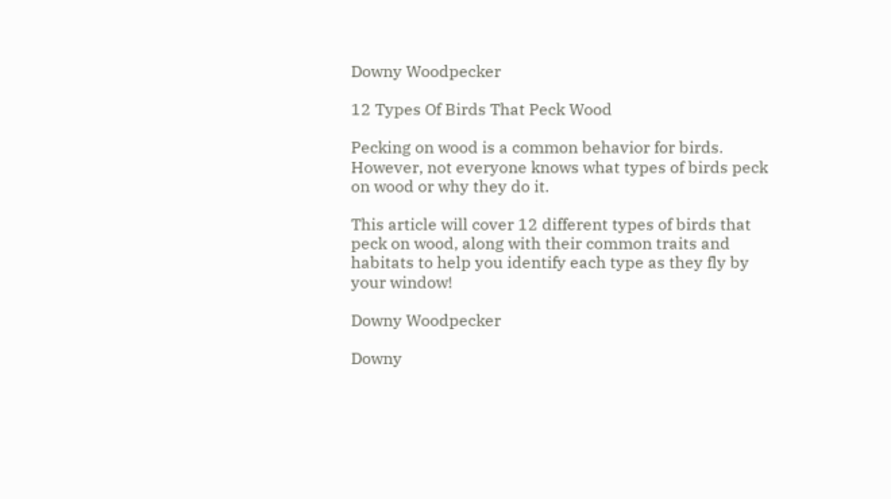Downy Woodpecker

12 Types Of Birds That Peck Wood

Pecking on wood is a common behavior for birds. However, not everyone knows what types of birds peck on wood or why they do it.

This article will cover 12 different types of birds that peck on wood, along with their common traits and habitats to help you identify each type as they fly by your window!

Downy Woodpecker

Downy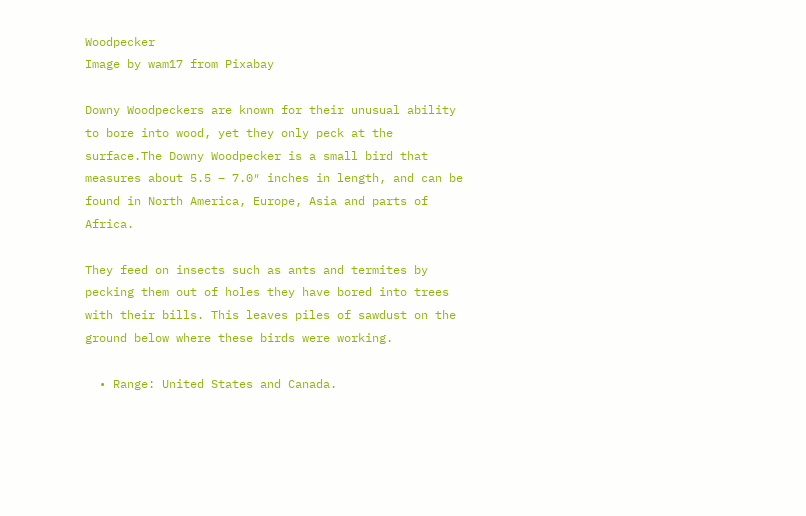Woodpecker
Image by wam17 from Pixabay

Downy Woodpeckers are known for their unusual ability to bore into wood, yet they only peck at the surface.The Downy Woodpecker is a small bird that measures about 5.5 – 7.0″ inches in length, and can be found in North America, Europe, Asia and parts of Africa.

They feed on insects such as ants and termites by pecking them out of holes they have bored into trees with their bills. This leaves piles of sawdust on the ground below where these birds were working.

  • Range: United States and Canada.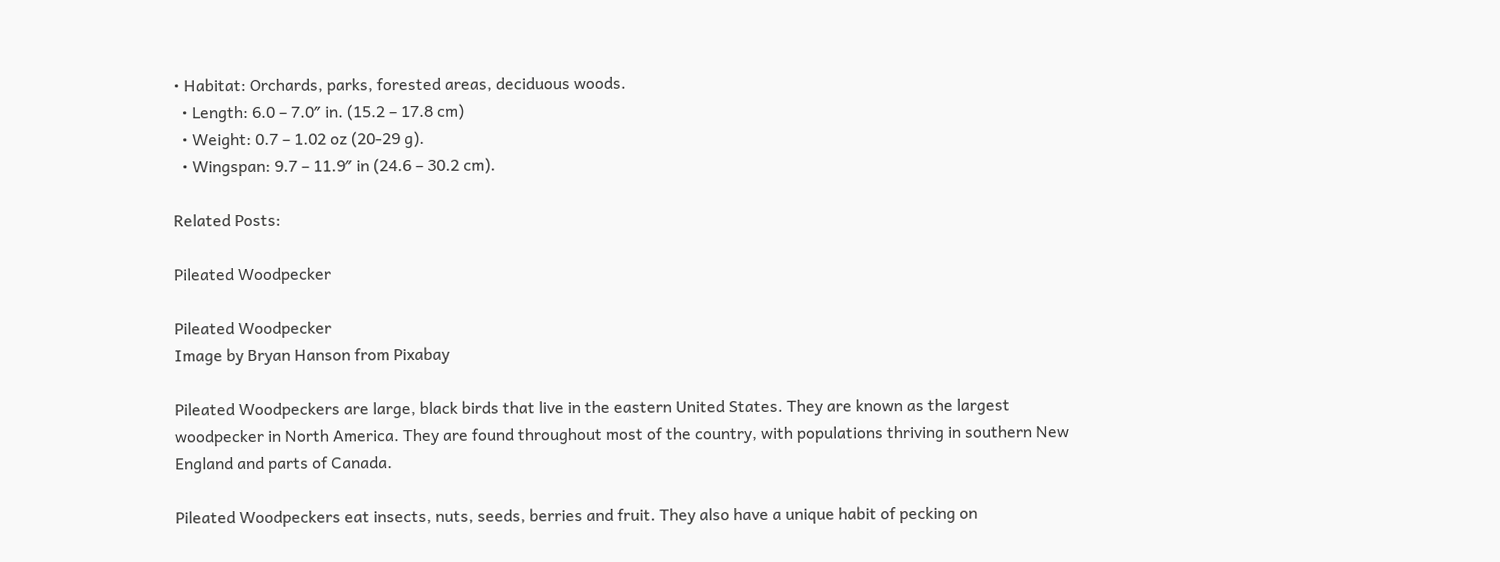• Habitat: Orchards, parks, forested areas, deciduous woods.
  • Length: 6.0 – 7.0″ in. (15.2 – 17.8 cm)
  • Weight: 0.7 – 1.02 oz (20-29 g).
  • Wingspan: 9.7 – 11.9″ in (24.6 – 30.2 cm).

Related Posts:

Pileated Woodpecker

Pileated Woodpecker
Image by Bryan Hanson from Pixabay

Pileated Woodpeckers are large, black birds that live in the eastern United States. They are known as the largest woodpecker in North America. They are found throughout most of the country, with populations thriving in southern New England and parts of Canada.

Pileated Woodpeckers eat insects, nuts, seeds, berries and fruit. They also have a unique habit of pecking on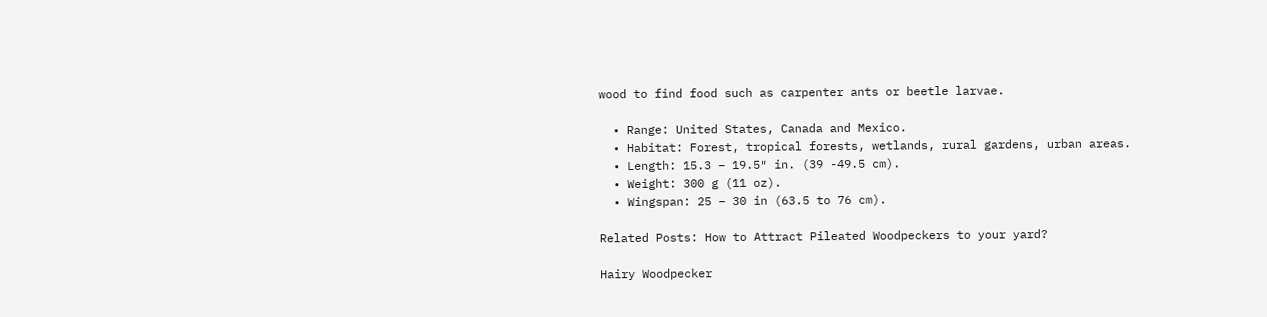wood to find food such as carpenter ants or beetle larvae.

  • Range: United States, Canada and Mexico.
  • Habitat: Forest, tropical forests, wetlands, rural gardens, urban areas.
  • Length: 15.3 – 19.5″ in. (39 -49.5 cm).
  • Weight: 300 g (11 oz).
  • Wingspan: 25 – 30 in (63.5 to 76 cm).

Related Posts: How to Attract Pileated Woodpeckers to your yard?

Hairy Woodpecker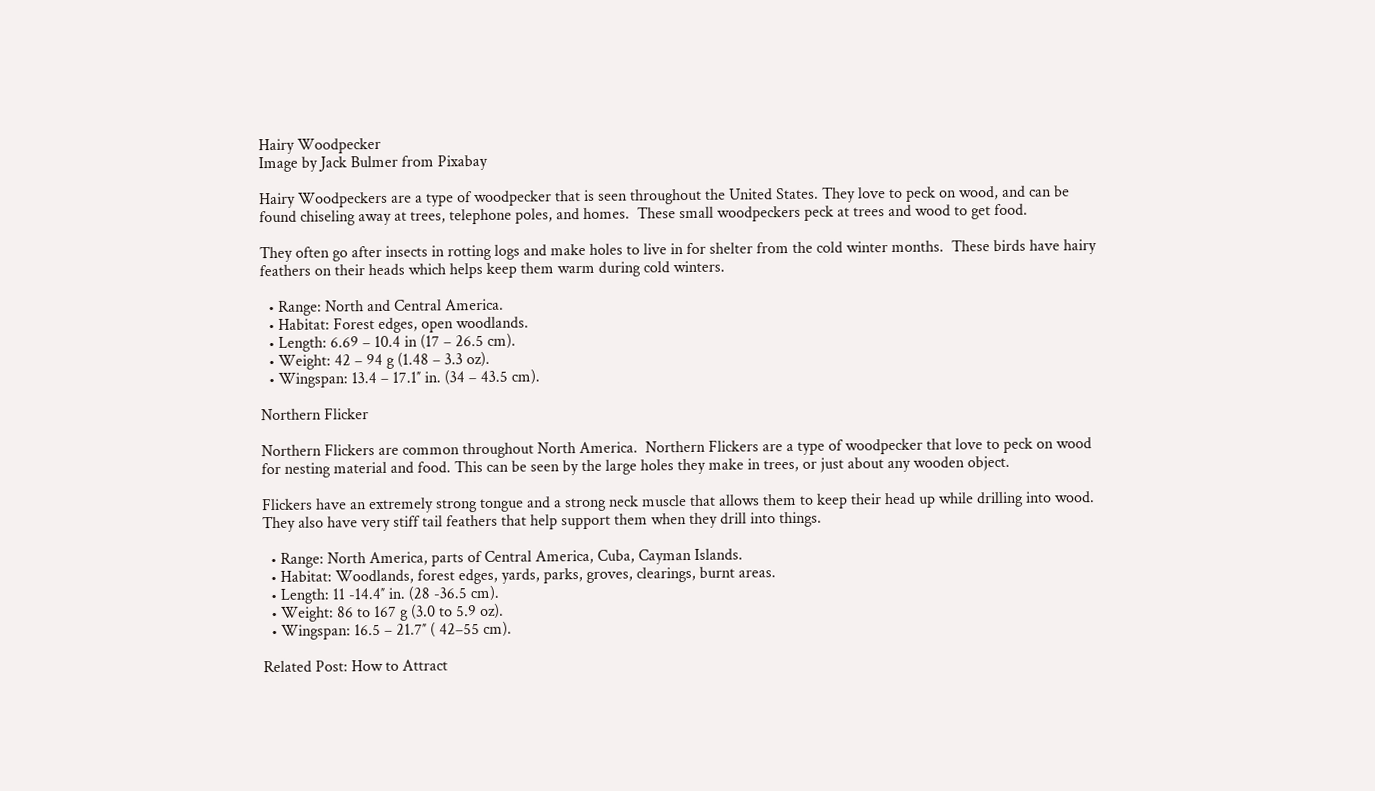Hairy Woodpecker
Image by Jack Bulmer from Pixabay

Hairy Woodpeckers are a type of woodpecker that is seen throughout the United States. They love to peck on wood, and can be found chiseling away at trees, telephone poles, and homes.  These small woodpeckers peck at trees and wood to get food.

They often go after insects in rotting logs and make holes to live in for shelter from the cold winter months.  These birds have hairy feathers on their heads which helps keep them warm during cold winters.

  • Range: North and Central America.
  • Habitat: Forest edges, open woodlands.
  • Length: 6.69 – 10.4 in (17 – 26.5 cm).
  • Weight: 42 – 94 g (1.48 – 3.3 oz).
  • Wingspan: 13.4 – 17.1″ in. (34 – 43.5 cm).

Northern Flicker

Northern Flickers are common throughout North America.  Northern Flickers are a type of woodpecker that love to peck on wood for nesting material and food. This can be seen by the large holes they make in trees, or just about any wooden object.

Flickers have an extremely strong tongue and a strong neck muscle that allows them to keep their head up while drilling into wood. They also have very stiff tail feathers that help support them when they drill into things.

  • Range: North America, parts of Central America, Cuba, Cayman Islands.
  • Habitat: Woodlands, forest edges, yards, parks, groves, clearings, burnt areas.
  • Length: 11 -14.4″ in. (28 -36.5 cm).
  • Weight: 86 to 167 g (3.0 to 5.9 oz).
  • Wingspan: 16.5 – 21.7″ ( 42–55 cm).

Related Post: How to Attract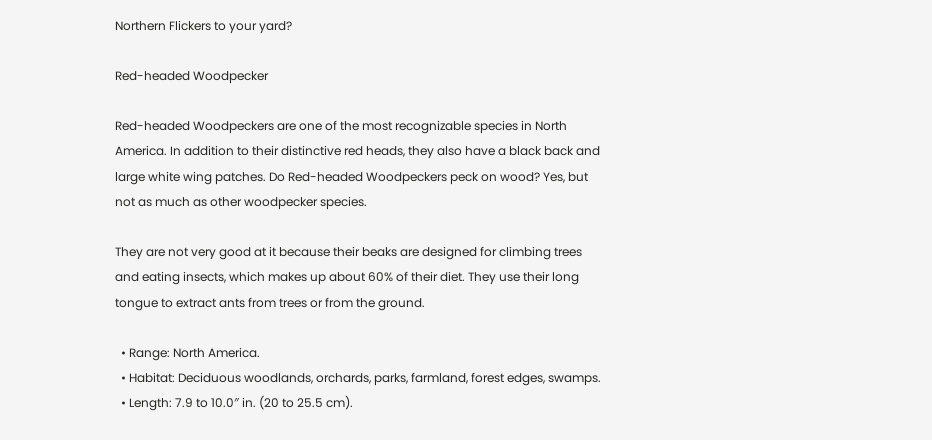Northern Flickers to your yard?

Red-headed Woodpecker

Red-headed Woodpeckers are one of the most recognizable species in North America. In addition to their distinctive red heads, they also have a black back and large white wing patches. Do Red-headed Woodpeckers peck on wood? Yes, but not as much as other woodpecker species.

They are not very good at it because their beaks are designed for climbing trees and eating insects, which makes up about 60% of their diet. They use their long tongue to extract ants from trees or from the ground.

  • Range: North America.
  • Habitat: Deciduous woodlands, orchards, parks, farmland, forest edges, swamps.
  • Length: 7.9 to 10.0″ in. (20 to 25.5 cm).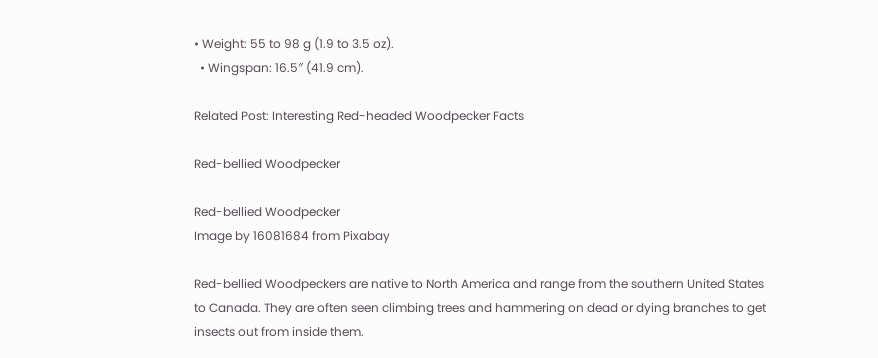• Weight: 55 to 98 g (1.9 to 3.5 oz).
  • Wingspan: 16.5″ (41.9 cm).

Related Post: Interesting Red-headed Woodpecker Facts

Red-bellied Woodpecker

Red-bellied Woodpecker
Image by 16081684 from Pixabay

Red-bellied Woodpeckers are native to North America and range from the southern United States to Canada. They are often seen climbing trees and hammering on dead or dying branches to get insects out from inside them.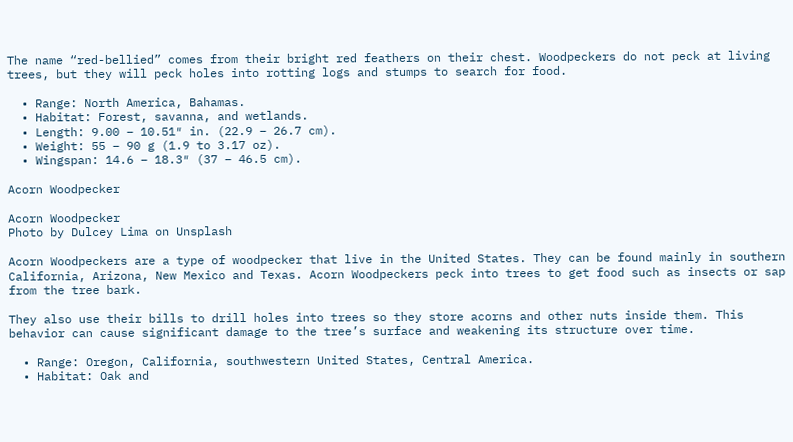The name “red-bellied” comes from their bright red feathers on their chest. Woodpeckers do not peck at living trees, but they will peck holes into rotting logs and stumps to search for food.

  • Range: North America, Bahamas.
  • Habitat: Forest, savanna, and wetlands.
  • Length: 9.00 – 10.51″ in. (22.9 – 26.7 cm).
  • Weight: 55 – 90 g (1.9 to 3.17 oz).
  • Wingspan: 14.6 – 18.3″ (37 – 46.5 cm).

Acorn Woodpecker

Acorn Woodpecker
Photo by Dulcey Lima on Unsplash

Acorn Woodpeckers are a type of woodpecker that live in the United States. They can be found mainly in southern California, Arizona, New Mexico and Texas. Acorn Woodpeckers peck into trees to get food such as insects or sap from the tree bark.

They also use their bills to drill holes into trees so they store acorns and other nuts inside them. This behavior can cause significant damage to the tree’s surface and weakening its structure over time.

  • Range: Oregon, California, southwestern United States, Central America.
  • Habitat: Oak and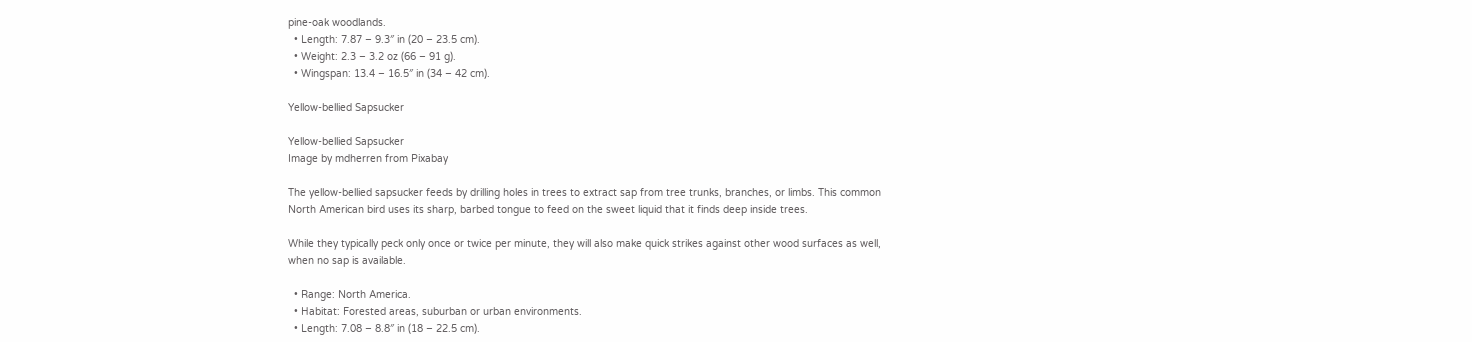pine-oak woodlands.
  • Length: 7.87 – 9.3″ in (20 – 23.5 cm).
  • Weight: 2.3 – 3.2 oz (66 – 91 g).
  • Wingspan: 13.4 – 16.5″ in (34 – 42 cm).

Yellow-bellied Sapsucker

Yellow-bellied Sapsucker
Image by mdherren from Pixabay

The yellow-bellied sapsucker feeds by drilling holes in trees to extract sap from tree trunks, branches, or limbs. This common North American bird uses its sharp, barbed tongue to feed on the sweet liquid that it finds deep inside trees.

While they typically peck only once or twice per minute, they will also make quick strikes against other wood surfaces as well, when no sap is available.

  • Range: North America.
  • Habitat: Forested areas, suburban or urban environments.
  • Length: 7.08 – 8.8″ in (18 – 22.5 cm).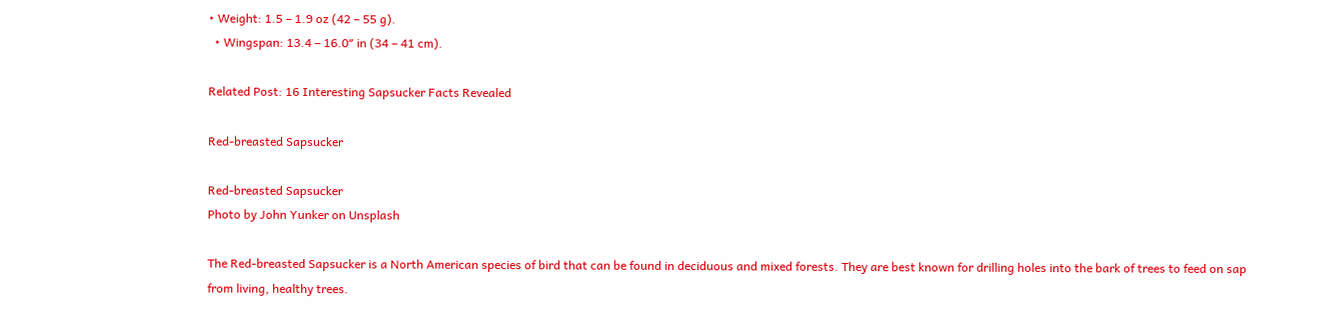• Weight: 1.5 – 1.9 oz (42 – 55 g).
  • Wingspan: 13.4 – 16.0″ in (34 – 41 cm).

Related Post: 16 Interesting Sapsucker Facts Revealed

Red-breasted Sapsucker

Red-breasted Sapsucker
Photo by John Yunker on Unsplash

The Red-breasted Sapsucker is a North American species of bird that can be found in deciduous and mixed forests. They are best known for drilling holes into the bark of trees to feed on sap from living, healthy trees.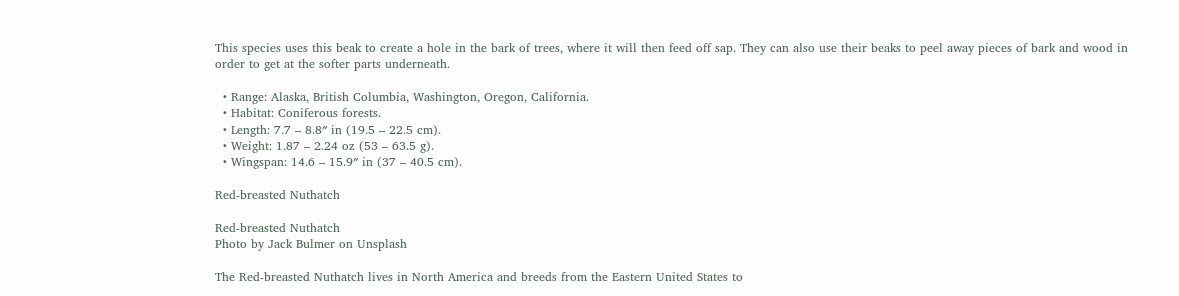This species uses this beak to create a hole in the bark of trees, where it will then feed off sap. They can also use their beaks to peel away pieces of bark and wood in order to get at the softer parts underneath.

  • Range: Alaska, British Columbia, Washington, Oregon, California.
  • Habitat: Coniferous forests.
  • Length: 7.7 – 8.8″ in (19.5 – 22.5 cm).
  • Weight: 1.87 – 2.24 oz (53 – 63.5 g).
  • Wingspan: 14.6 – 15.9″ in (37 – 40.5 cm).

Red-breasted Nuthatch

Red-breasted Nuthatch
Photo by Jack Bulmer on Unsplash

The Red-breasted Nuthatch lives in North America and breeds from the Eastern United States to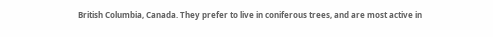British Columbia, Canada. They prefer to live in coniferous trees, and are most active in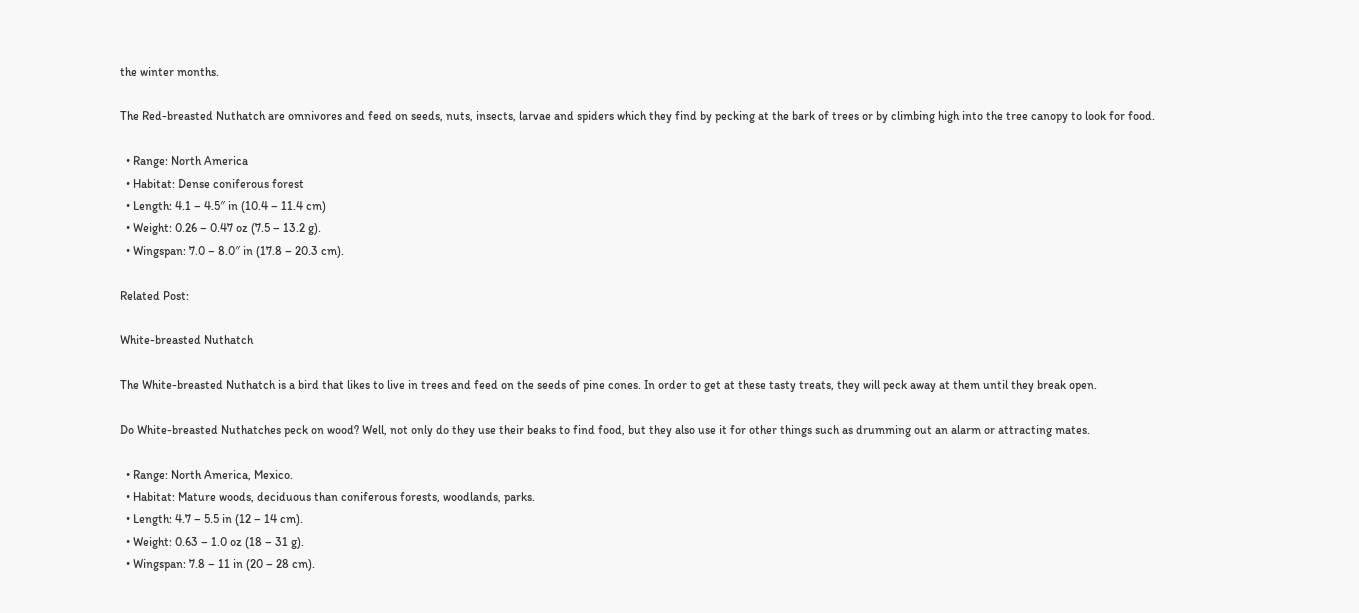the winter months.

The Red-breasted Nuthatch are omnivores and feed on seeds, nuts, insects, larvae and spiders which they find by pecking at the bark of trees or by climbing high into the tree canopy to look for food.

  • Range: North America
  • Habitat: Dense coniferous forest
  • Length: 4.1 – 4.5″ in (10.4 – 11.4 cm)
  • Weight: 0.26 – 0.47 oz (7.5 – 13.2 g).
  • Wingspan: 7.0 – 8.0″ in (17.8 – 20.3 cm).

Related Post:

White-breasted Nuthatch

The White-breasted Nuthatch is a bird that likes to live in trees and feed on the seeds of pine cones. In order to get at these tasty treats, they will peck away at them until they break open.

Do White-breasted Nuthatches peck on wood? Well, not only do they use their beaks to find food, but they also use it for other things such as drumming out an alarm or attracting mates.

  • Range: North America, Mexico.
  • Habitat: Mature woods, deciduous than coniferous forests, woodlands, parks.
  • Length: 4.7 – 5.5 in (12 – 14 cm).
  • Weight: 0.63 – 1.0 oz (18 – 31 g).
  • Wingspan: 7.8 – 11 in (20 – 28 cm).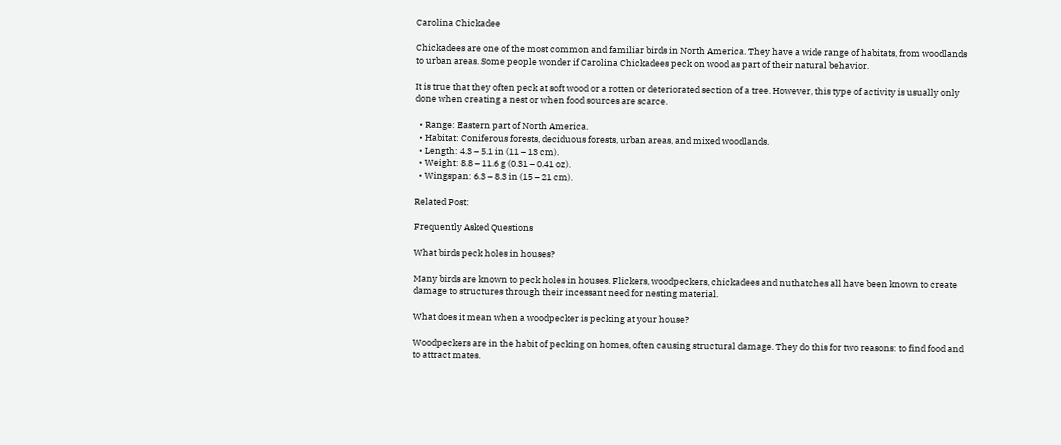Carolina Chickadee

Chickadees are one of the most common and familiar birds in North America. They have a wide range of habitats, from woodlands to urban areas. Some people wonder if Carolina Chickadees peck on wood as part of their natural behavior.

It is true that they often peck at soft wood or a rotten or deteriorated section of a tree. However, this type of activity is usually only done when creating a nest or when food sources are scarce.

  • Range: Eastern part of North America.
  • Habitat: Coniferous forests, deciduous forests, urban areas, and mixed woodlands.
  • Length: 4.3 – 5.1 in (11 – 13 cm).
  • Weight: 8.8 – 11.6 g (0.31 – 0.41 oz).
  • Wingspan: 6.3 – 8.3 in (15 – 21 cm).

Related Post:

Frequently Asked Questions

What birds peck holes in houses?

Many birds are known to peck holes in houses. Flickers, woodpeckers, chickadees and nuthatches all have been known to create damage to structures through their incessant need for nesting material.

What does it mean when a woodpecker is pecking at your house?

Woodpeckers are in the habit of pecking on homes, often causing structural damage. They do this for two reasons: to find food and to attract mates.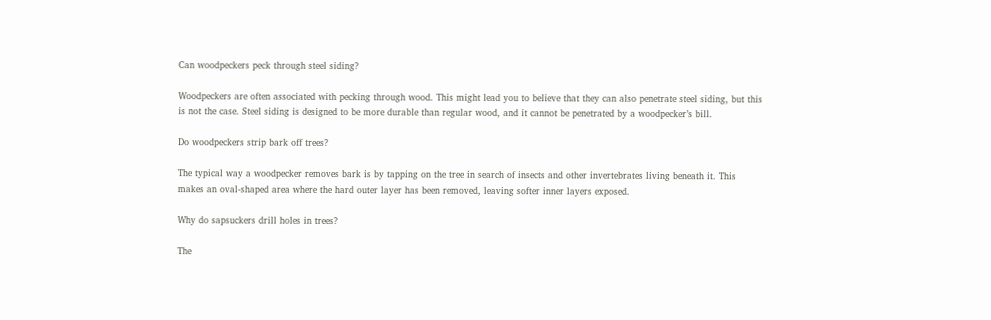Can woodpeckers peck through steel siding?

Woodpeckers are often associated with pecking through wood. This might lead you to believe that they can also penetrate steel siding, but this is not the case. Steel siding is designed to be more durable than regular wood, and it cannot be penetrated by a woodpecker’s bill.

Do woodpeckers strip bark off trees?

The typical way a woodpecker removes bark is by tapping on the tree in search of insects and other invertebrates living beneath it. This makes an oval-shaped area where the hard outer layer has been removed, leaving softer inner layers exposed.

Why do sapsuckers drill holes in trees?

The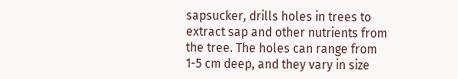sapsucker, drills holes in trees to extract sap and other nutrients from the tree. The holes can range from 1-5 cm deep, and they vary in size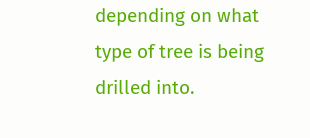depending on what type of tree is being drilled into.